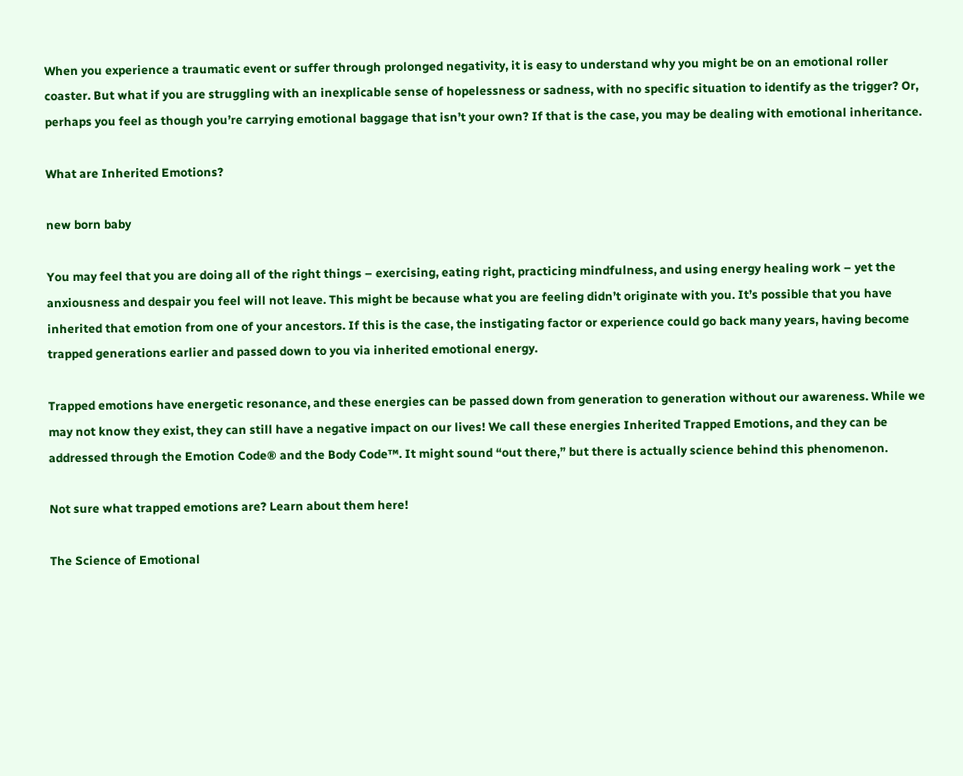When you experience a traumatic event or suffer through prolonged negativity, it is easy to understand why you might be on an emotional roller coaster. But what if you are struggling with an inexplicable sense of hopelessness or sadness, with no specific situation to identify as the trigger? Or, perhaps you feel as though you’re carrying emotional baggage that isn’t your own? If that is the case, you may be dealing with emotional inheritance.

What are Inherited Emotions?

new born baby

You may feel that you are doing all of the right things – exercising, eating right, practicing mindfulness, and using energy healing work – yet the anxiousness and despair you feel will not leave. This might be because what you are feeling didn’t originate with you. It’s possible that you have inherited that emotion from one of your ancestors. If this is the case, the instigating factor or experience could go back many years, having become trapped generations earlier and passed down to you via inherited emotional energy.

Trapped emotions have energetic resonance, and these energies can be passed down from generation to generation without our awareness. While we may not know they exist, they can still have a negative impact on our lives! We call these energies Inherited Trapped Emotions, and they can be addressed through the Emotion Code® and the Body Code™. It might sound “out there,” but there is actually science behind this phenomenon.

Not sure what trapped emotions are? Learn about them here!

The Science of Emotional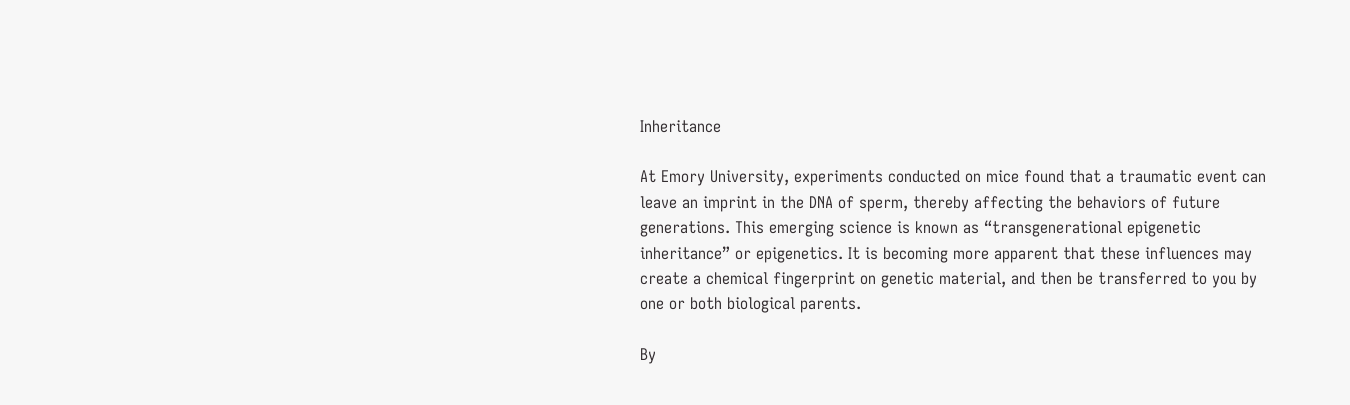Inheritance

At Emory University, experiments conducted on mice found that a traumatic event can leave an imprint in the DNA of sperm, thereby affecting the behaviors of future generations. This emerging science is known as “transgenerational epigenetic inheritance” or epigenetics. It is becoming more apparent that these influences may create a chemical fingerprint on genetic material, and then be transferred to you by one or both biological parents.

By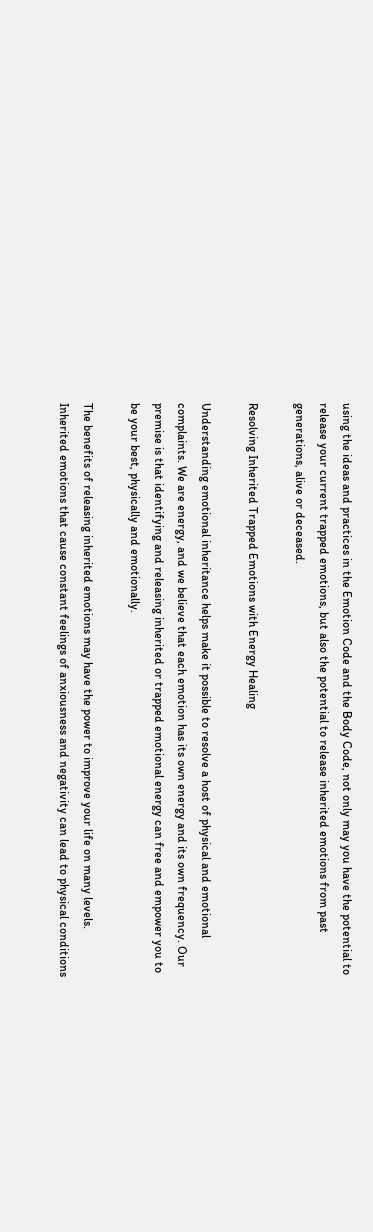using the ideas and practices in the Emotion Code and the Body Code, not only may you have the potential to release your current trapped emotions, but also the potential to release inherited emotions from past generations, alive or deceased.

Resolving Inherited Trapped Emotions with Energy Healing

Understanding emotional inheritance helps make it possible to resolve a host of physical and emotional complaints. We are energy, and we believe that each emotion has its own energy and its own frequency. Our premise is that identifying and releasing inherited or trapped emotional energy can free and empower you to be your best, physically and emotionally.

The benefits of releasing inherited emotions may have the power to improve your life on many levels. Inherited emotions that cause constant feelings of anxiousness and negativity can lead to physical conditions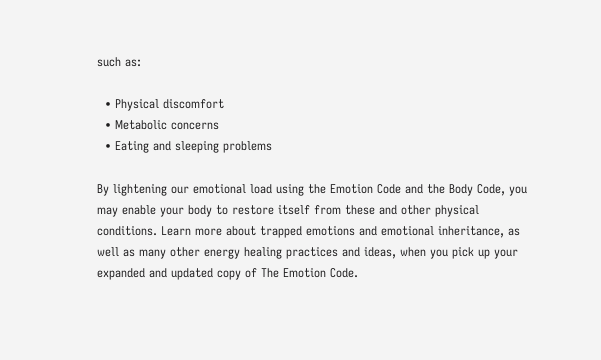such as:

  • Physical discomfort
  • Metabolic concerns
  • Eating and sleeping problems

By lightening our emotional load using the Emotion Code and the Body Code, you may enable your body to restore itself from these and other physical conditions. Learn more about trapped emotions and emotional inheritance, as well as many other energy healing practices and ideas, when you pick up your expanded and updated copy of The Emotion Code.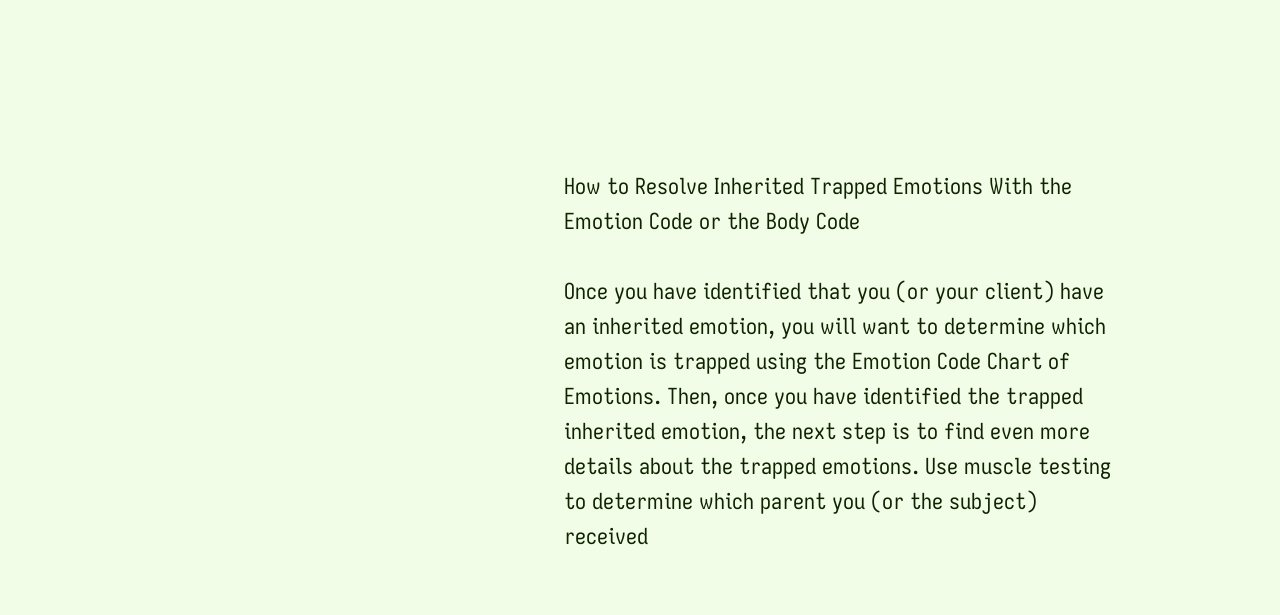How to Resolve Inherited Trapped Emotions With the Emotion Code or the Body Code

Once you have identified that you (or your client) have an inherited emotion, you will want to determine which emotion is trapped using the Emotion Code Chart of Emotions. Then, once you have identified the trapped inherited emotion, the next step is to find even more details about the trapped emotions. Use muscle testing to determine which parent you (or the subject) received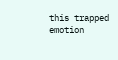this trapped emotion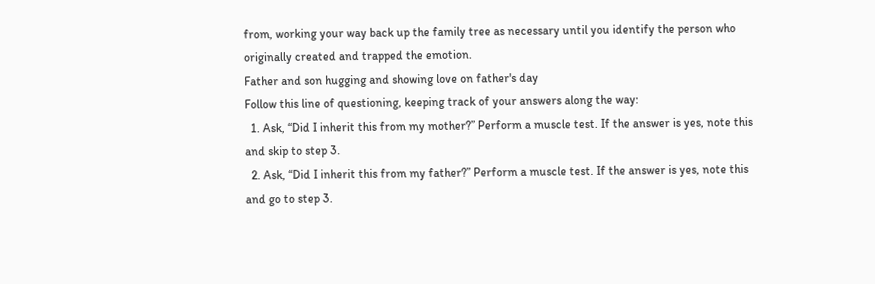from, working your way back up the family tree as necessary until you identify the person who originally created and trapped the emotion.
Father and son hugging and showing love on father's day
Follow this line of questioning, keeping track of your answers along the way:
  1. Ask, “Did I inherit this from my mother?” Perform a muscle test. If the answer is yes, note this and skip to step 3.
  2. Ask, “Did I inherit this from my father?” Perform a muscle test. If the answer is yes, note this and go to step 3.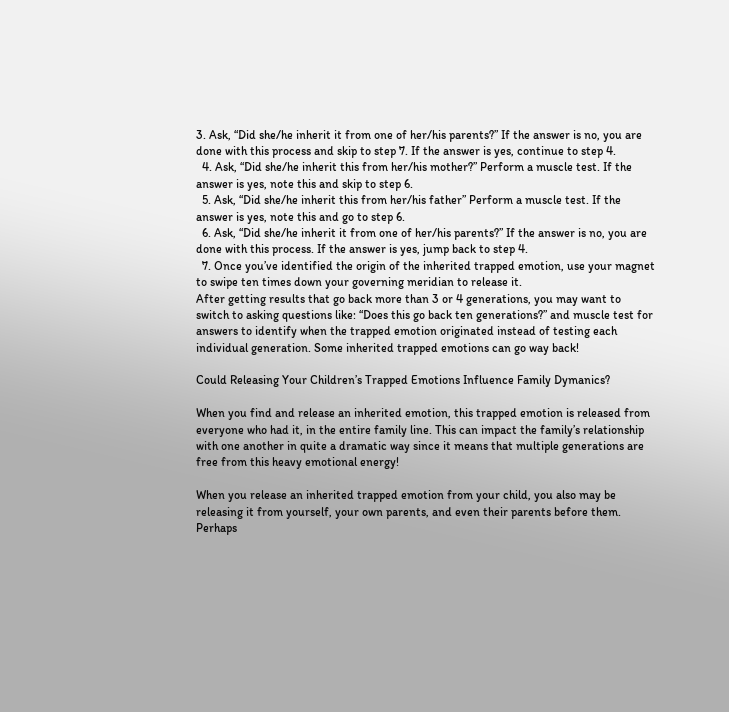3. Ask, “Did she/he inherit it from one of her/his parents?” If the answer is no, you are done with this process and skip to step 7. If the answer is yes, continue to step 4.
  4. Ask, “Did she/he inherit this from her/his mother?” Perform a muscle test. If the answer is yes, note this and skip to step 6.
  5. Ask, “Did she/he inherit this from her/his father” Perform a muscle test. If the answer is yes, note this and go to step 6.
  6. Ask, “Did she/he inherit it from one of her/his parents?” If the answer is no, you are done with this process. If the answer is yes, jump back to step 4.
  7. Once you’ve identified the origin of the inherited trapped emotion, use your magnet to swipe ten times down your governing meridian to release it.
After getting results that go back more than 3 or 4 generations, you may want to switch to asking questions like: “Does this go back ten generations?” and muscle test for answers to identify when the trapped emotion originated instead of testing each individual generation. Some inherited trapped emotions can go way back!

Could Releasing Your Children’s Trapped Emotions Influence Family Dymanics?

When you find and release an inherited emotion, this trapped emotion is released from everyone who had it, in the entire family line. This can impact the family’s relationship with one another in quite a dramatic way since it means that multiple generations are free from this heavy emotional energy!

When you release an inherited trapped emotion from your child, you also may be releasing it from yourself, your own parents, and even their parents before them. Perhaps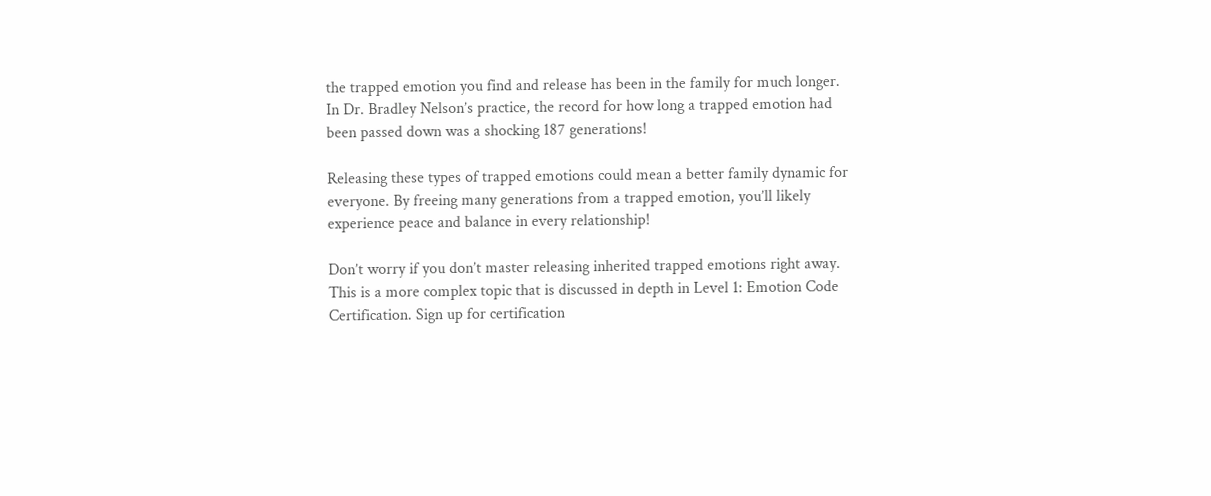the trapped emotion you find and release has been in the family for much longer. In Dr. Bradley Nelson’s practice, the record for how long a trapped emotion had been passed down was a shocking 187 generations!

Releasing these types of trapped emotions could mean a better family dynamic for everyone. By freeing many generations from a trapped emotion, you’ll likely experience peace and balance in every relationship!

Don’t worry if you don’t master releasing inherited trapped emotions right away. This is a more complex topic that is discussed in depth in Level 1: Emotion Code Certification. Sign up for certification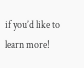if you’d like to learn more!